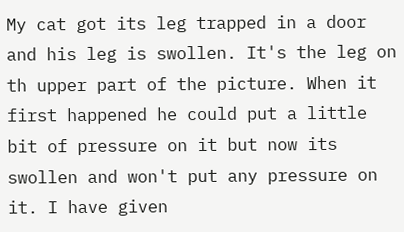My cat got its leg trapped in a door and his leg is swollen. It's the leg on th upper part of the picture. When it first happened he could put a little bit of pressure on it but now its swollen and won't put any pressure on it. I have given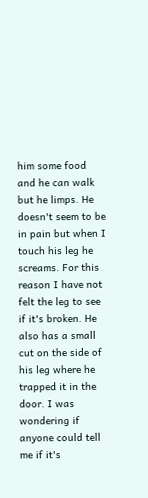him some food and he can walk but he limps. He doesn't seem to be in pain but when I touch his leg he screams. For this reason I have not felt the leg to see if it's broken. He also has a small cut on the side of his leg where he trapped it in the door. I was wondering if anyone could tell me if it's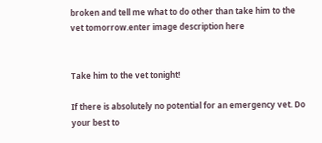broken and tell me what to do other than take him to the vet tomorrow.enter image description here


Take him to the vet tonight!

If there is absolutely no potential for an emergency vet. Do your best to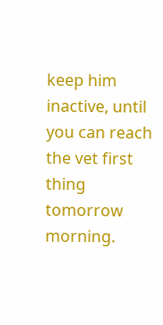keep him inactive, until you can reach the vet first thing tomorrow morning.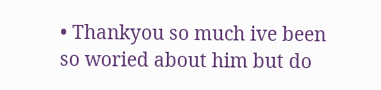• Thankyou so much ive been so woried about him but do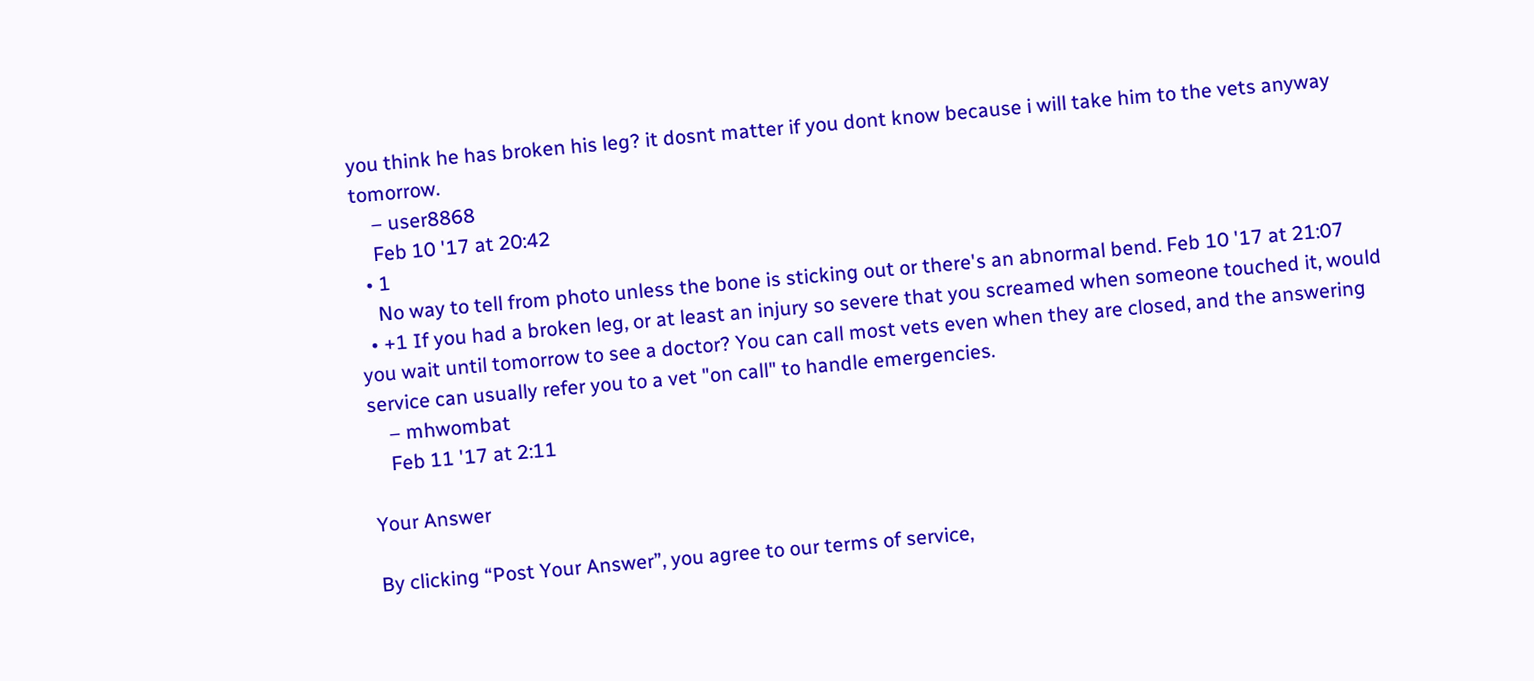you think he has broken his leg? it dosnt matter if you dont know because i will take him to the vets anyway tomorrow.
    – user8868
    Feb 10 '17 at 20:42
  • 1
    No way to tell from photo unless the bone is sticking out or there's an abnormal bend. Feb 10 '17 at 21:07
  • +1 If you had a broken leg, or at least an injury so severe that you screamed when someone touched it, would you wait until tomorrow to see a doctor? You can call most vets even when they are closed, and the answering service can usually refer you to a vet "on call" to handle emergencies.
    – mhwombat
    Feb 11 '17 at 2:11

Your Answer

By clicking “Post Your Answer”, you agree to our terms of service,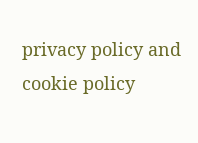privacy policy and cookie policy